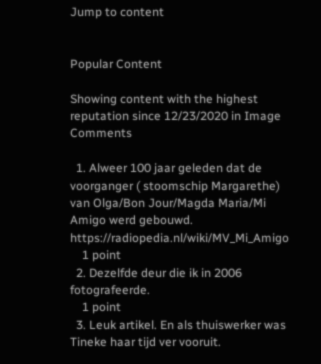Jump to content


Popular Content

Showing content with the highest reputation since 12/23/2020 in Image Comments

  1. Alweer 100 jaar geleden dat de voorganger ( stoomschip Margarethe) van Olga/Bon Jour/Magda Maria/Mi Amigo werd gebouwd. https://radiopedia.nl/wiki/MV_Mi_Amigo
    1 point
  2. Dezelfde deur die ik in 2006 fotografeerde.
    1 point
  3. Leuk artikel. En als thuiswerker was Tineke haar tijd ver vooruit.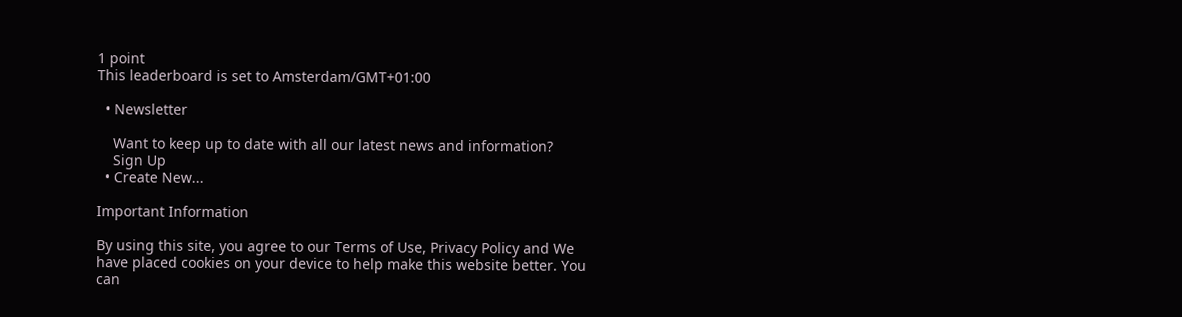1 point
This leaderboard is set to Amsterdam/GMT+01:00

  • Newsletter

    Want to keep up to date with all our latest news and information?
    Sign Up
  • Create New...

Important Information

By using this site, you agree to our Terms of Use, Privacy Policy and We have placed cookies on your device to help make this website better. You can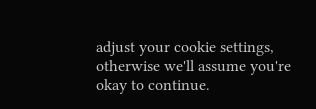adjust your cookie settings, otherwise we'll assume you're okay to continue.